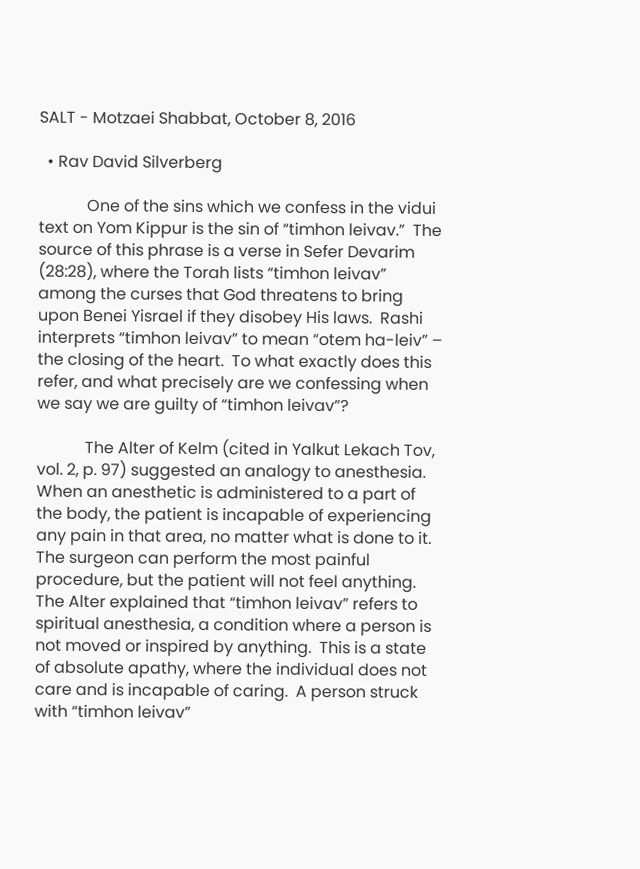SALT - Motzaei Shabbat, October 8, 2016

  • Rav David Silverberg

            One of the sins which we confess in the vidui text on Yom Kippur is the sin of “timhon leivav.”  The source of this phrase is a verse in Sefer Devarim (28:28), where the Torah lists “timhon leivav” among the curses that God threatens to bring upon Benei Yisrael if they disobey His laws.  Rashi interprets “timhon leivav” to mean “otem ha-leiv” – the closing of the heart.  To what exactly does this refer, and what precisely are we confessing when we say we are guilty of “timhon leivav”?

            The Alter of Kelm (cited in Yalkut Lekach Tov, vol. 2, p. 97) suggested an analogy to anesthesia.  When an anesthetic is administered to a part of the body, the patient is incapable of experiencing any pain in that area, no matter what is done to it.  The surgeon can perform the most painful procedure, but the patient will not feel anything.  The Alter explained that “timhon leivav” refers to spiritual anesthesia, a condition where a person is not moved or inspired by anything.  This is a state of absolute apathy, where the individual does not care and is incapable of caring.  A person struck with “timhon leivav”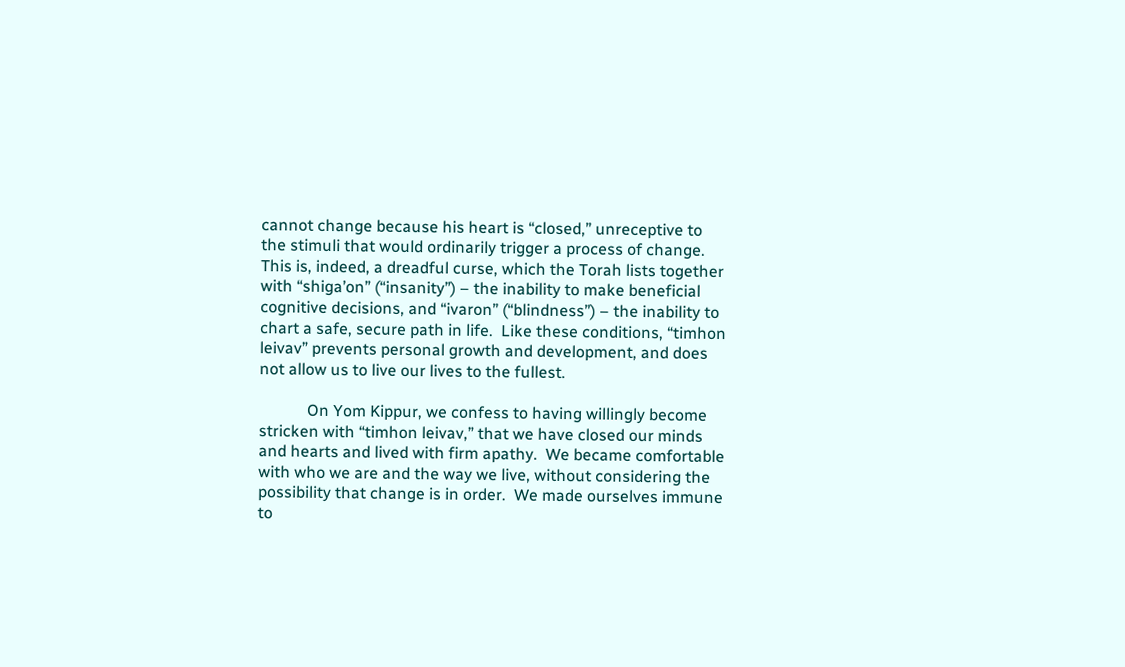cannot change because his heart is “closed,” unreceptive to the stimuli that would ordinarily trigger a process of change.  This is, indeed, a dreadful curse, which the Torah lists together with “shiga’on” (“insanity”) – the inability to make beneficial cognitive decisions, and “ivaron” (“blindness”) – the inability to chart a safe, secure path in life.  Like these conditions, “timhon leivav” prevents personal growth and development, and does not allow us to live our lives to the fullest.

            On Yom Kippur, we confess to having willingly become stricken with “timhon leivav,” that we have closed our minds and hearts and lived with firm apathy.  We became comfortable with who we are and the way we live, without considering the possibility that change is in order.  We made ourselves immune to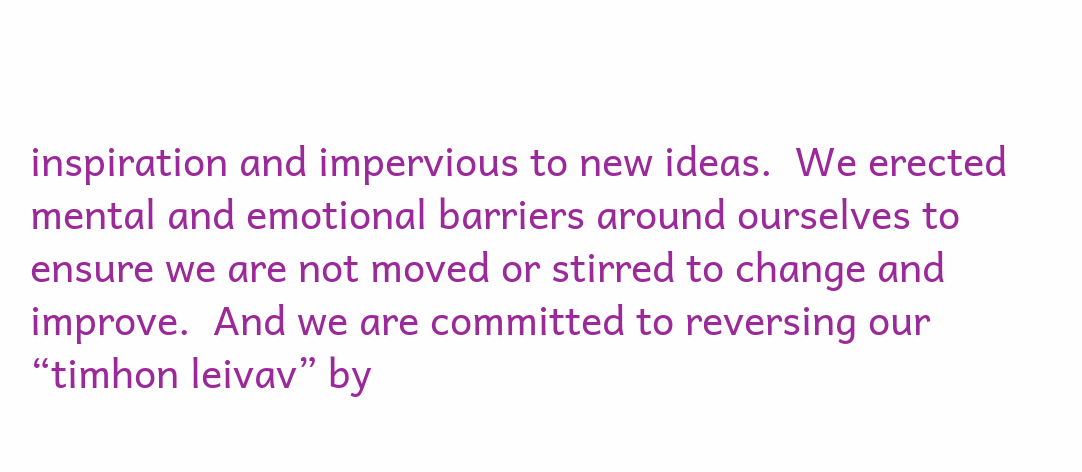inspiration and impervious to new ideas.  We erected mental and emotional barriers around ourselves to ensure we are not moved or stirred to change and improve.  And we are committed to reversing our “timhon leivav” by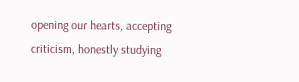opening our hearts, accepting criticism, honestly studying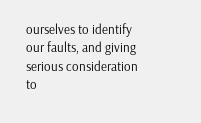ourselves to identify our faults, and giving serious consideration to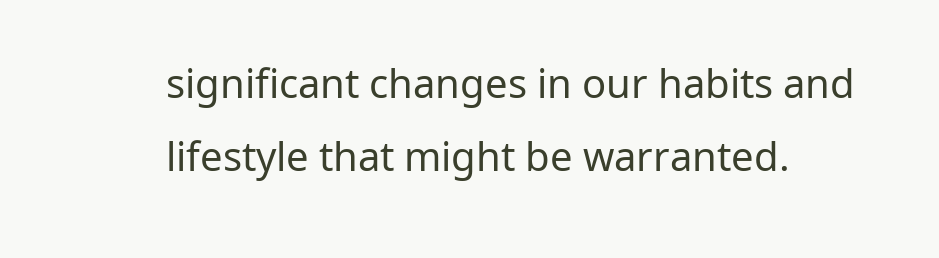significant changes in our habits and lifestyle that might be warranted.